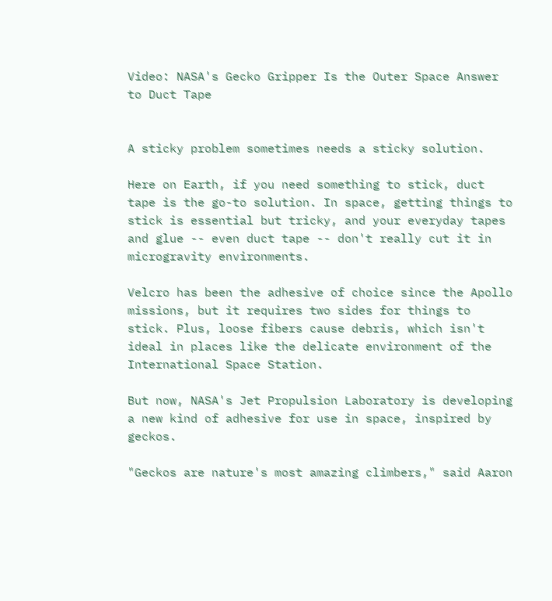Video: NASA's Gecko Gripper Is the Outer Space Answer to Duct Tape


A sticky problem sometimes needs a sticky solution.

Here on Earth, if you need something to stick, duct tape is the go-to solution. In space, getting things to stick is essential but tricky, and your everyday tapes and glue -- even duct tape -- don't really cut it in microgravity environments.

Velcro has been the adhesive of choice since the Apollo missions, but it requires two sides for things to stick. Plus, loose fibers cause debris, which isn't ideal in places like the delicate environment of the International Space Station.

But now, NASA's Jet Propulsion Laboratory is developing a new kind of adhesive for use in space, inspired by geckos.

"Geckos are nature's most amazing climbers," said Aaron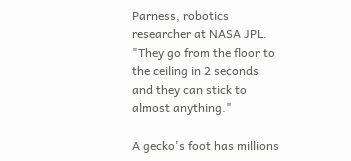Parness, robotics researcher at NASA JPL. "They go from the floor to the ceiling in 2 seconds and they can stick to almost anything."

A gecko's foot has millions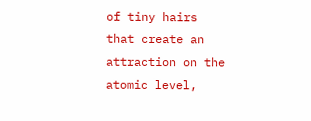of tiny hairs that create an attraction on the atomic level,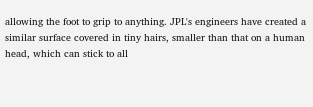allowing the foot to grip to anything. JPL's engineers have created a similar surface covered in tiny hairs, smaller than that on a human head, which can stick to all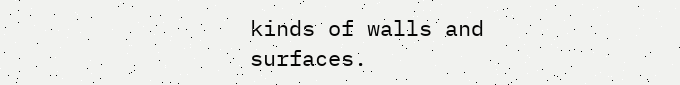kinds of walls and surfaces.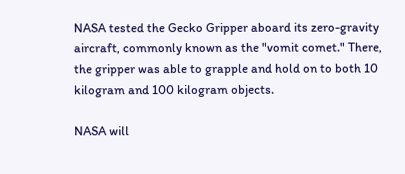NASA tested the Gecko Gripper aboard its zero-gravity aircraft, commonly known as the "vomit comet." There, the gripper was able to grapple and hold on to both 10 kilogram and 100 kilogram objects.

NASA will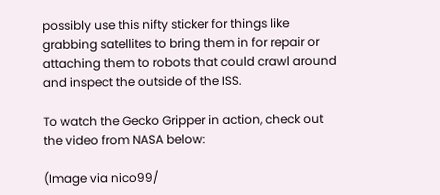possibly use this nifty sticker for things like grabbing satellites to bring them in for repair or attaching them to robots that could crawl around and inspect the outside of the ISS.

To watch the Gecko Gripper in action, check out the video from NASA below:

(Image via nico99/